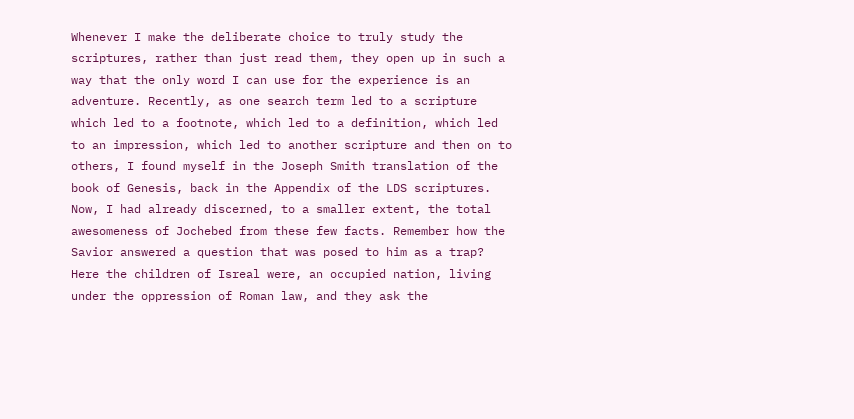Whenever I make the deliberate choice to truly study the scriptures, rather than just read them, they open up in such a way that the only word I can use for the experience is an adventure. Recently, as one search term led to a scripture which led to a footnote, which led to a definition, which led to an impression, which led to another scripture and then on to others, I found myself in the Joseph Smith translation of the book of Genesis, back in the Appendix of the LDS scriptures. Now, I had already discerned, to a smaller extent, the total awesomeness of Jochebed from these few facts. Remember how the Savior answered a question that was posed to him as a trap? Here the children of Isreal were, an occupied nation, living under the oppression of Roman law, and they ask the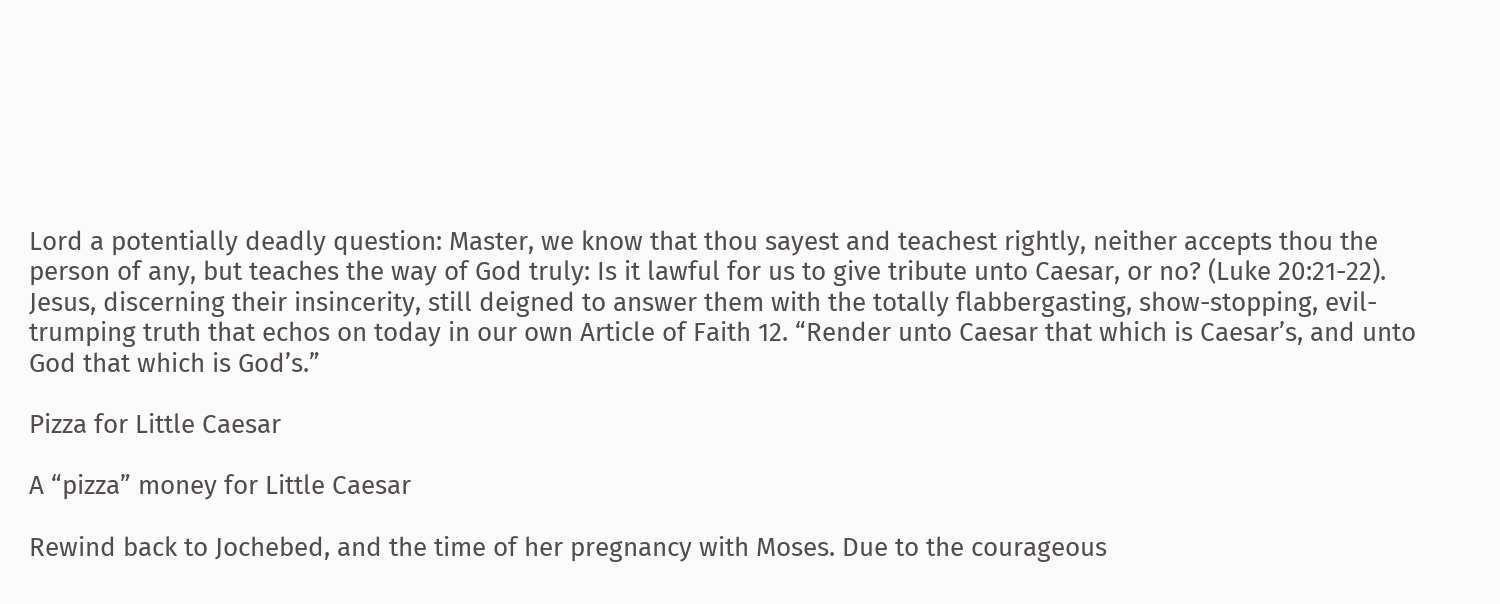Lord a potentially deadly question: Master, we know that thou sayest and teachest rightly, neither accepts thou the person of any, but teaches the way of God truly: Is it lawful for us to give tribute unto Caesar, or no? (Luke 20:21-22). Jesus, discerning their insincerity, still deigned to answer them with the totally flabbergasting, show-stopping, evil-trumping truth that echos on today in our own Article of Faith 12. “Render unto Caesar that which is Caesar’s, and unto God that which is God’s.”

Pizza for Little Caesar

A “pizza” money for Little Caesar

Rewind back to Jochebed, and the time of her pregnancy with Moses. Due to the courageous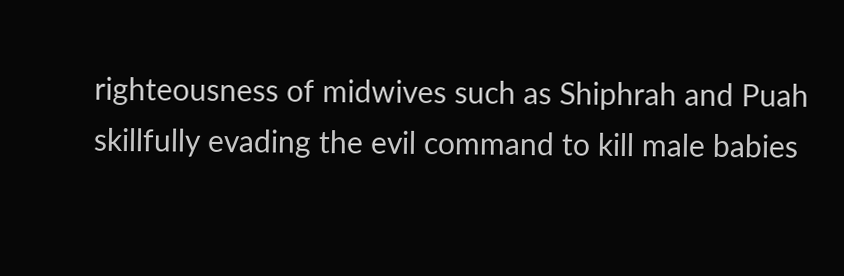righteousness of midwives such as Shiphrah and Puah skillfully evading the evil command to kill male babies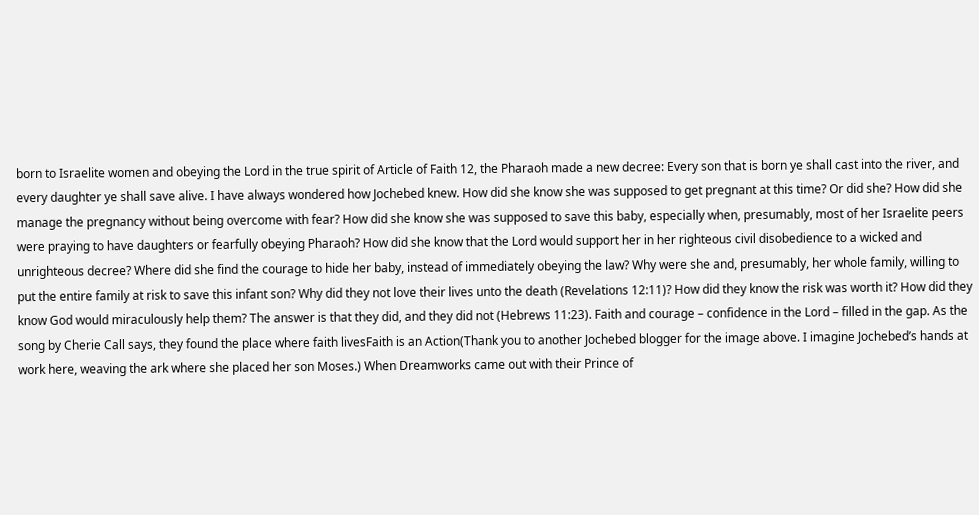born to Israelite women and obeying the Lord in the true spirit of Article of Faith 12, the Pharaoh made a new decree: Every son that is born ye shall cast into the river, and every daughter ye shall save alive. I have always wondered how Jochebed knew. How did she know she was supposed to get pregnant at this time? Or did she? How did she manage the pregnancy without being overcome with fear? How did she know she was supposed to save this baby, especially when, presumably, most of her Israelite peers were praying to have daughters or fearfully obeying Pharaoh? How did she know that the Lord would support her in her righteous civil disobedience to a wicked and unrighteous decree? Where did she find the courage to hide her baby, instead of immediately obeying the law? Why were she and, presumably, her whole family, willing to put the entire family at risk to save this infant son? Why did they not love their lives unto the death (Revelations 12:11)? How did they know the risk was worth it? How did they know God would miraculously help them? The answer is that they did, and they did not (Hebrews 11:23). Faith and courage – confidence in the Lord – filled in the gap. As the song by Cherie Call says, they found the place where faith livesFaith is an Action(Thank you to another Jochebed blogger for the image above. I imagine Jochebed’s hands at work here, weaving the ark where she placed her son Moses.) When Dreamworks came out with their Prince of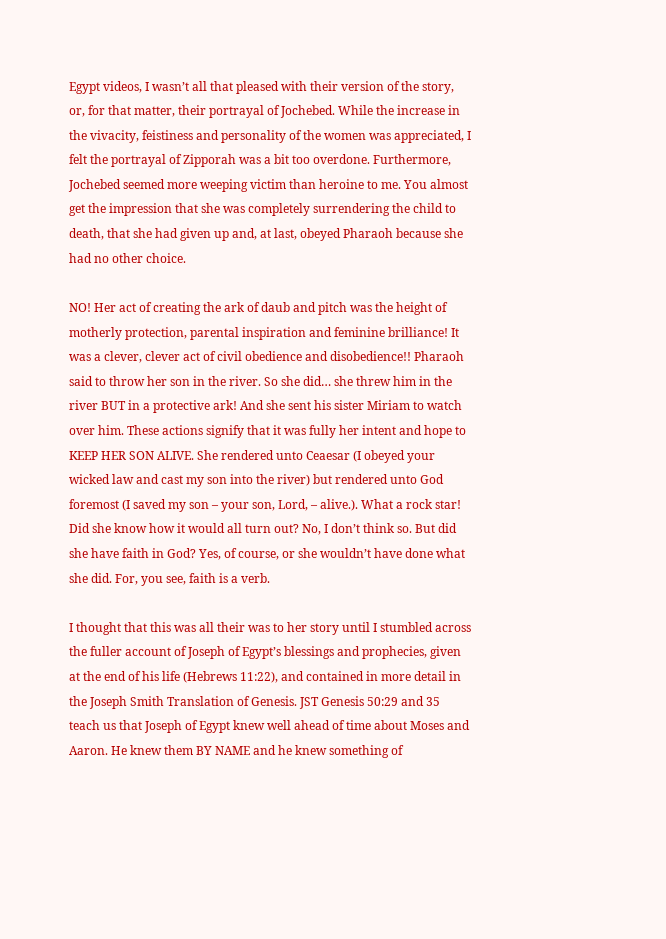Egypt videos, I wasn’t all that pleased with their version of the story, or, for that matter, their portrayal of Jochebed. While the increase in the vivacity, feistiness and personality of the women was appreciated, I felt the portrayal of Zipporah was a bit too overdone. Furthermore, Jochebed seemed more weeping victim than heroine to me. You almost get the impression that she was completely surrendering the child to death, that she had given up and, at last, obeyed Pharaoh because she had no other choice.

NO! Her act of creating the ark of daub and pitch was the height of motherly protection, parental inspiration and feminine brilliance! It was a clever, clever act of civil obedience and disobedience!! Pharaoh said to throw her son in the river. So she did… she threw him in the river BUT in a protective ark! And she sent his sister Miriam to watch over him. These actions signify that it was fully her intent and hope to KEEP HER SON ALIVE. She rendered unto Ceaesar (I obeyed your wicked law and cast my son into the river) but rendered unto God foremost (I saved my son – your son, Lord, – alive.). What a rock star! Did she know how it would all turn out? No, I don’t think so. But did she have faith in God? Yes, of course, or she wouldn’t have done what she did. For, you see, faith is a verb.

I thought that this was all their was to her story until I stumbled across the fuller account of Joseph of Egypt’s blessings and prophecies, given at the end of his life (Hebrews 11:22), and contained in more detail in the Joseph Smith Translation of Genesis. JST Genesis 50:29 and 35 teach us that Joseph of Egypt knew well ahead of time about Moses and Aaron. He knew them BY NAME and he knew something of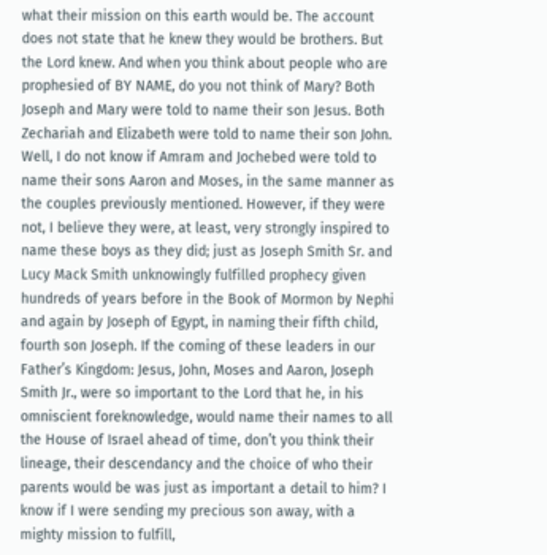what their mission on this earth would be. The account does not state that he knew they would be brothers. But the Lord knew. And when you think about people who are prophesied of BY NAME, do you not think of Mary? Both Joseph and Mary were told to name their son Jesus. Both Zechariah and Elizabeth were told to name their son John. Well, I do not know if Amram and Jochebed were told to name their sons Aaron and Moses, in the same manner as the couples previously mentioned. However, if they were not, I believe they were, at least, very strongly inspired to name these boys as they did; just as Joseph Smith Sr. and Lucy Mack Smith unknowingly fulfilled prophecy given hundreds of years before in the Book of Mormon by Nephi and again by Joseph of Egypt, in naming their fifth child, fourth son Joseph. If the coming of these leaders in our Father’s Kingdom: Jesus, John, Moses and Aaron, Joseph Smith Jr., were so important to the Lord that he, in his omniscient foreknowledge, would name their names to all the House of Israel ahead of time, don’t you think their lineage, their descendancy and the choice of who their parents would be was just as important a detail to him? I know if I were sending my precious son away, with a mighty mission to fulfill,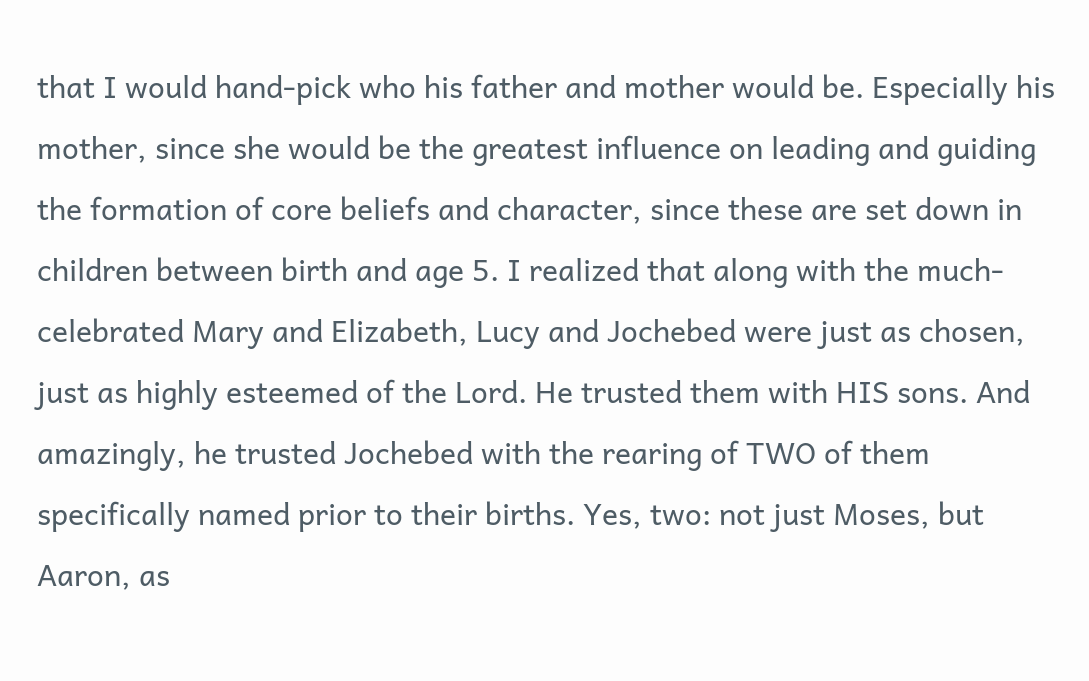that I would hand-pick who his father and mother would be. Especially his mother, since she would be the greatest influence on leading and guiding the formation of core beliefs and character, since these are set down in children between birth and age 5. I realized that along with the much-celebrated Mary and Elizabeth, Lucy and Jochebed were just as chosen, just as highly esteemed of the Lord. He trusted them with HIS sons. And amazingly, he trusted Jochebed with the rearing of TWO of them specifically named prior to their births. Yes, two: not just Moses, but Aaron, as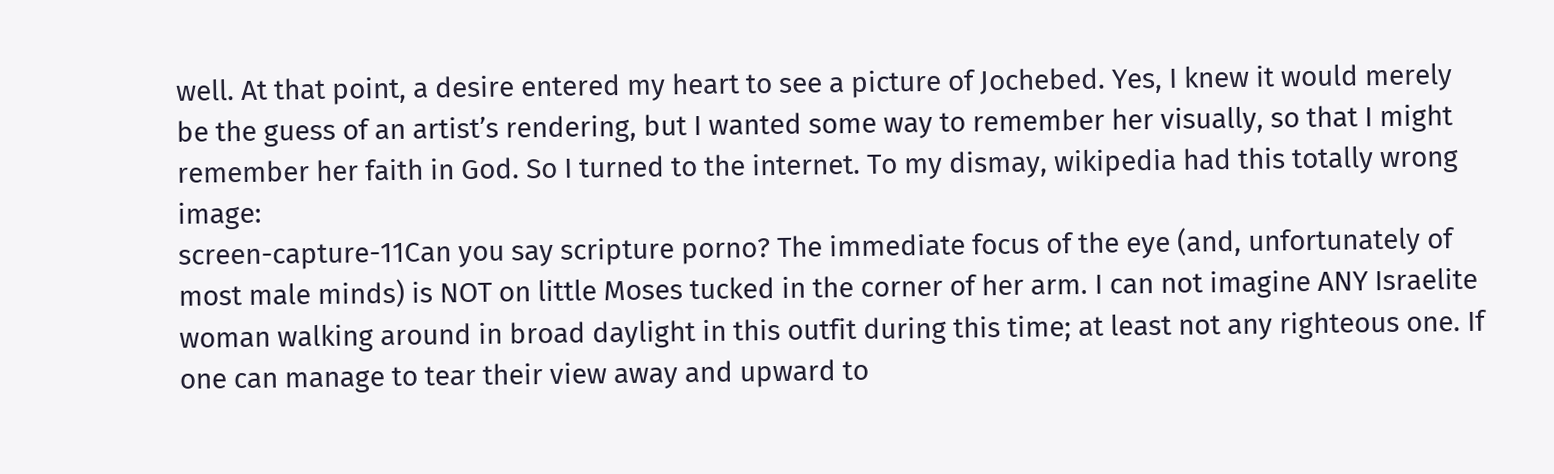well. At that point, a desire entered my heart to see a picture of Jochebed. Yes, I knew it would merely be the guess of an artist’s rendering, but I wanted some way to remember her visually, so that I might remember her faith in God. So I turned to the internet. To my dismay, wikipedia had this totally wrong image:
screen-capture-11Can you say scripture porno? The immediate focus of the eye (and, unfortunately of most male minds) is NOT on little Moses tucked in the corner of her arm. I can not imagine ANY Israelite woman walking around in broad daylight in this outfit during this time; at least not any righteous one. If one can manage to tear their view away and upward to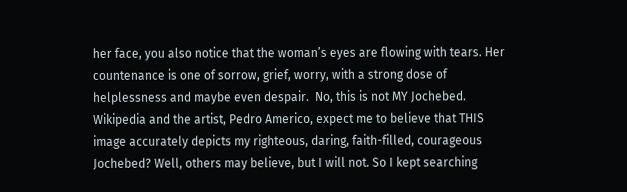her face, you also notice that the woman’s eyes are flowing with tears. Her countenance is one of sorrow, grief, worry, with a strong dose of helplessness and maybe even despair.  No, this is not MY Jochebed. Wikipedia and the artist, Pedro Americo, expect me to believe that THIS image accurately depicts my righteous, daring, faith-filled, courageous Jochebed? Well, others may believe, but I will not. So I kept searching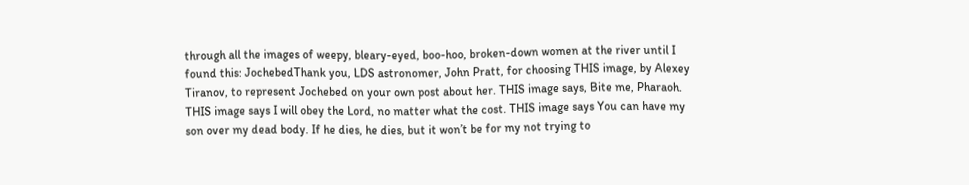through all the images of weepy, bleary-eyed, boo-hoo, broken-down women at the river until I found this: JochebedThank you, LDS astronomer, John Pratt, for choosing THIS image, by Alexey Tiranov, to represent Jochebed on your own post about her. THIS image says, Bite me, Pharaoh. THIS image says I will obey the Lord, no matter what the cost. THIS image says You can have my son over my dead body. If he dies, he dies, but it won’t be for my not trying to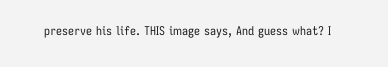preserve his life. THIS image says, And guess what? I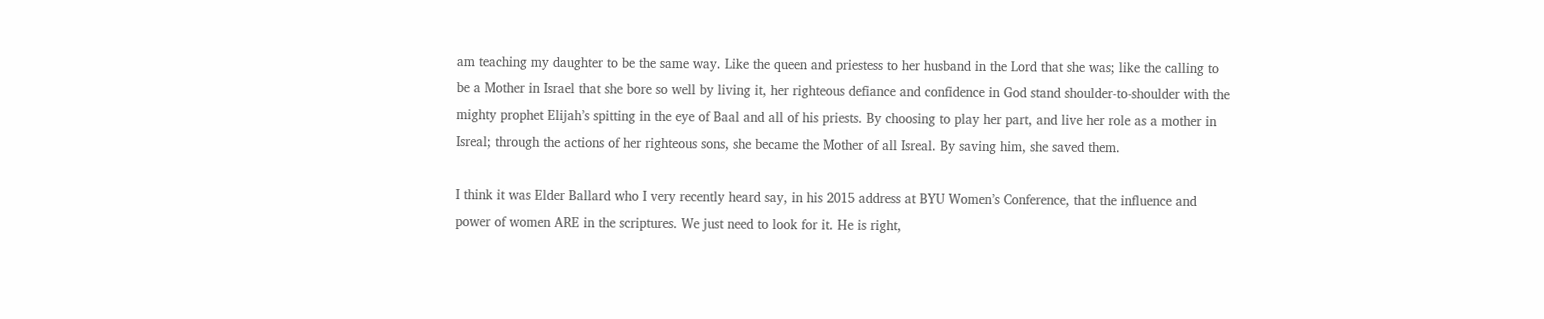am teaching my daughter to be the same way. Like the queen and priestess to her husband in the Lord that she was; like the calling to be a Mother in Israel that she bore so well by living it, her righteous defiance and confidence in God stand shoulder-to-shoulder with the mighty prophet Elijah’s spitting in the eye of Baal and all of his priests. By choosing to play her part, and live her role as a mother in Isreal; through the actions of her righteous sons, she became the Mother of all Isreal. By saving him, she saved them.

I think it was Elder Ballard who I very recently heard say, in his 2015 address at BYU Women’s Conference, that the influence and power of women ARE in the scriptures. We just need to look for it. He is right,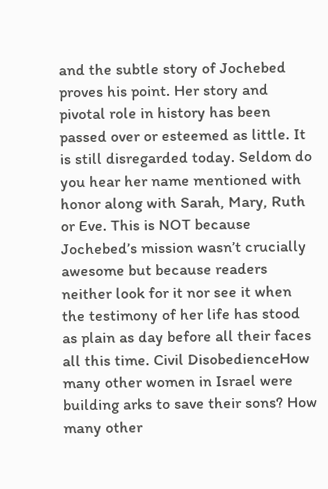and the subtle story of Jochebed proves his point. Her story and pivotal role in history has been passed over or esteemed as little. It is still disregarded today. Seldom do you hear her name mentioned with honor along with Sarah, Mary, Ruth or Eve. This is NOT because Jochebed’s mission wasn’t crucially awesome but because readers neither look for it nor see it when the testimony of her life has stood as plain as day before all their faces all this time. Civil DisobedienceHow many other women in Israel were building arks to save their sons? How many other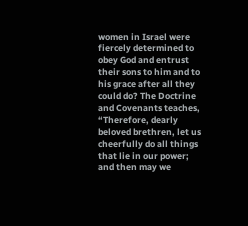women in Israel were fiercely determined to obey God and entrust their sons to him and to his grace after all they could do? The Doctrine and Covenants teaches, “Therefore, dearly beloved brethren, let us cheerfully do all things that lie in our power; and then may we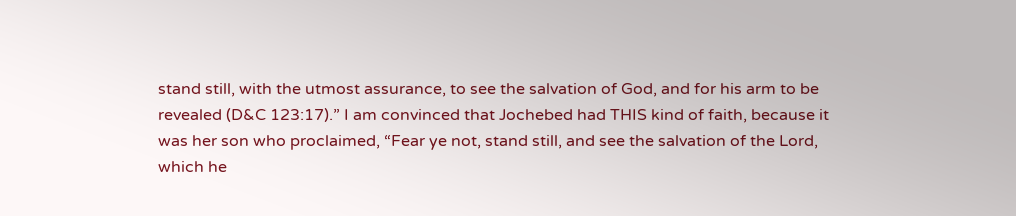stand still, with the utmost assurance, to see the salvation of God, and for his arm to be revealed (D&C 123:17).” I am convinced that Jochebed had THIS kind of faith, because it was her son who proclaimed, “Fear ye not, stand still, and see the salvation of the Lord, which he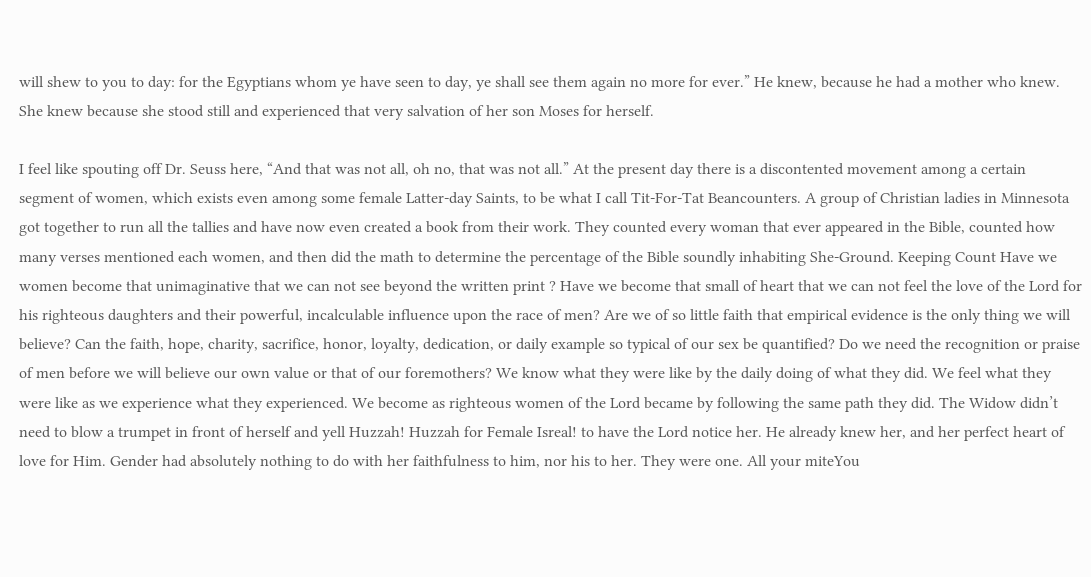will shew to you to day: for the Egyptians whom ye have seen to day, ye shall see them again no more for ever.” He knew, because he had a mother who knew. She knew because she stood still and experienced that very salvation of her son Moses for herself.

I feel like spouting off Dr. Seuss here, “And that was not all, oh no, that was not all.” At the present day there is a discontented movement among a certain segment of women, which exists even among some female Latter-day Saints, to be what I call Tit-For-Tat Beancounters. A group of Christian ladies in Minnesota got together to run all the tallies and have now even created a book from their work. They counted every woman that ever appeared in the Bible, counted how many verses mentioned each women, and then did the math to determine the percentage of the Bible soundly inhabiting She-Ground. Keeping Count Have we women become that unimaginative that we can not see beyond the written print ? Have we become that small of heart that we can not feel the love of the Lord for his righteous daughters and their powerful, incalculable influence upon the race of men? Are we of so little faith that empirical evidence is the only thing we will believe? Can the faith, hope, charity, sacrifice, honor, loyalty, dedication, or daily example so typical of our sex be quantified? Do we need the recognition or praise of men before we will believe our own value or that of our foremothers? We know what they were like by the daily doing of what they did. We feel what they were like as we experience what they experienced. We become as righteous women of the Lord became by following the same path they did. The Widow didn’t need to blow a trumpet in front of herself and yell Huzzah! Huzzah for Female Isreal! to have the Lord notice her. He already knew her, and her perfect heart of love for Him. Gender had absolutely nothing to do with her faithfulness to him, nor his to her. They were one. All your miteYou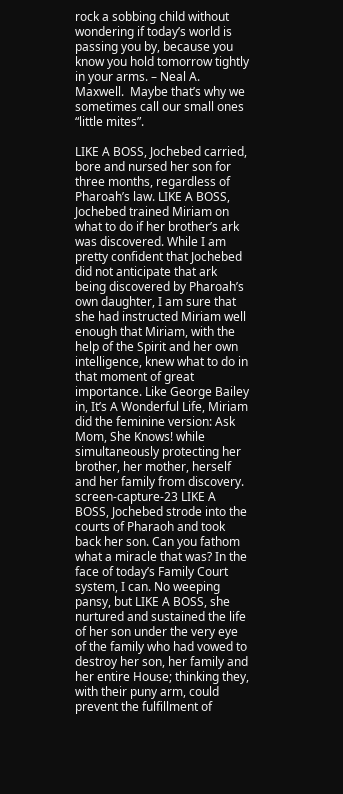rock a sobbing child without wondering if today’s world is passing you by, because you know you hold tomorrow tightly in your arms. – Neal A. Maxwell.  Maybe that’s why we sometimes call our small ones “little mites”.

LIKE A BOSS, Jochebed carried, bore and nursed her son for three months, regardless of Pharoah’s law. LIKE A BOSS, Jochebed trained Miriam on what to do if her brother’s ark was discovered. While I am pretty confident that Jochebed did not anticipate that ark being discovered by Pharoah’s own daughter, I am sure that she had instructed Miriam well enough that Miriam, with the help of the Spirit and her own intelligence, knew what to do in that moment of great importance. Like George Bailey in, It’s A Wonderful Life, Miriam did the feminine version: Ask Mom, She Knows! while simultaneously protecting her brother, her mother, herself and her family from discovery. screen-capture-23 LIKE A BOSS, Jochebed strode into the courts of Pharaoh and took back her son. Can you fathom what a miracle that was? In the face of today’s Family Court system, I can. No weeping pansy, but LIKE A BOSS, she nurtured and sustained the life of her son under the very eye of the family who had vowed to destroy her son, her family and her entire House; thinking they, with their puny arm, could prevent the fulfillment of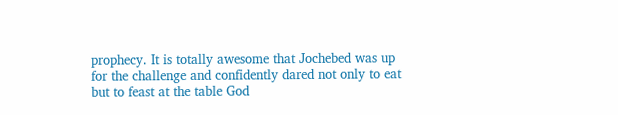prophecy. It is totally awesome that Jochebed was up for the challenge and confidently dared not only to eat but to feast at the table God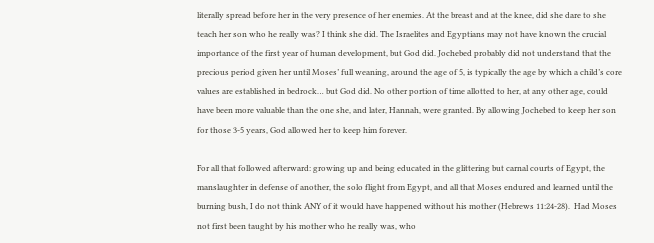literally spread before her in the very presence of her enemies. At the breast and at the knee, did she dare to she teach her son who he really was? I think she did. The Israelites and Egyptians may not have known the crucial importance of the first year of human development, but God did. Jochebed probably did not understand that the precious period given her until Moses’ full weaning, around the age of 5, is typically the age by which a child’s core values are established in bedrock… but God did. No other portion of time allotted to her, at any other age, could have been more valuable than the one she, and later, Hannah, were granted. By allowing Jochebed to keep her son for those 3-5 years, God allowed her to keep him forever.

For all that followed afterward: growing up and being educated in the glittering but carnal courts of Egypt, the manslaughter in defense of another, the solo flight from Egypt, and all that Moses endured and learned until the burning bush, I do not think ANY of it would have happened without his mother (Hebrews 11:24-28).  Had Moses not first been taught by his mother who he really was, who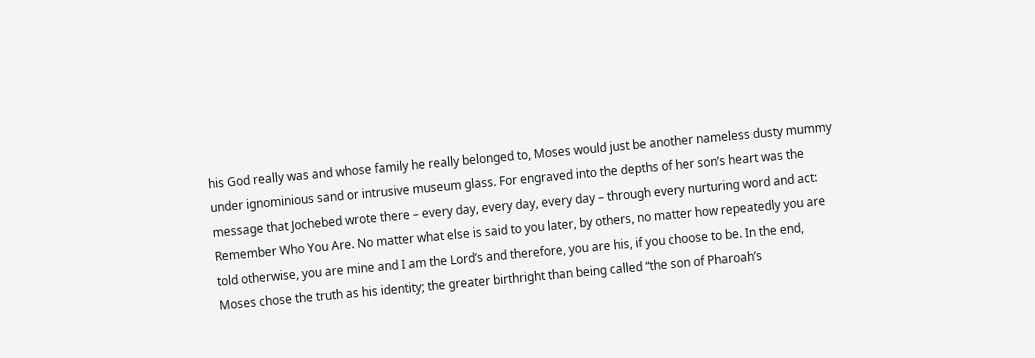his God really was and whose family he really belonged to, Moses would just be another nameless dusty mummy under ignominious sand or intrusive museum glass. For engraved into the depths of her son’s heart was the message that Jochebed wrote there – every day, every day, every day – through every nurturing word and act: Remember Who You Are. No matter what else is said to you later, by others, no matter how repeatedly you are told otherwise, you are mine and I am the Lord’s and therefore, you are his, if you choose to be. In the end, Moses chose the truth as his identity; the greater birthright than being called “the son of Pharoah’s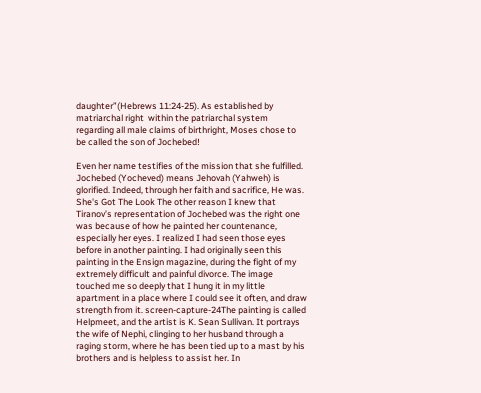daughter”(Hebrews 11:24-25). As established by matriarchal right  within the patriarchal system regarding all male claims of birthright, Moses chose to be called the son of Jochebed!

Even her name testifies of the mission that she fulfilled. Jochebed (Yocheved) means Jehovah (Yahweh) is glorified. Indeed, through her faith and sacrifice, He was. She's Got The Look The other reason I knew that Tiranov’s representation of Jochebed was the right one was because of how he painted her countenance, especially her eyes. I realized I had seen those eyes before in another painting. I had originally seen this painting in the Ensign magazine, during the fight of my extremely difficult and painful divorce. The image touched me so deeply that I hung it in my little apartment in a place where I could see it often, and draw strength from it. screen-capture-24The painting is called Helpmeet, and the artist is K. Sean Sullivan. It portrays the wife of Nephi, clinging to her husband through a raging storm, where he has been tied up to a mast by his brothers and is helpless to assist her. In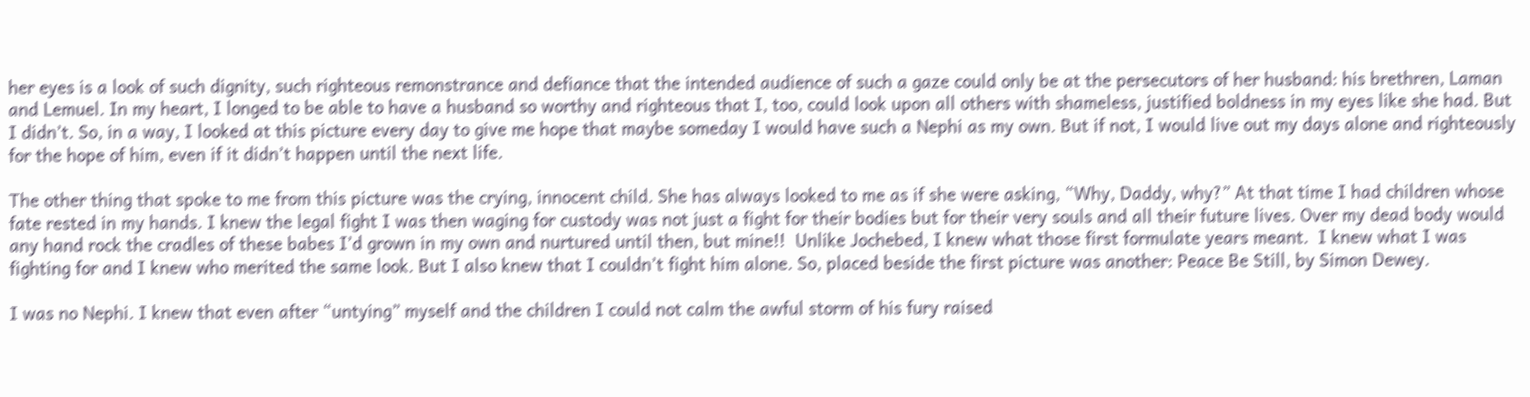her eyes is a look of such dignity, such righteous remonstrance and defiance that the intended audience of such a gaze could only be at the persecutors of her husband: his brethren, Laman and Lemuel. In my heart, I longed to be able to have a husband so worthy and righteous that I, too, could look upon all others with shameless, justified boldness in my eyes like she had. But I didn’t. So, in a way, I looked at this picture every day to give me hope that maybe someday I would have such a Nephi as my own. But if not, I would live out my days alone and righteously for the hope of him, even if it didn’t happen until the next life.

The other thing that spoke to me from this picture was the crying, innocent child. She has always looked to me as if she were asking, “Why, Daddy, why?” At that time I had children whose fate rested in my hands. I knew the legal fight I was then waging for custody was not just a fight for their bodies but for their very souls and all their future lives. Over my dead body would any hand rock the cradles of these babes I’d grown in my own and nurtured until then, but mine!!  Unlike Jochebed, I knew what those first formulate years meant.  I knew what I was fighting for and I knew who merited the same look. But I also knew that I couldn’t fight him alone. So, placed beside the first picture was another: Peace Be Still, by Simon Dewey.

I was no Nephi. I knew that even after “untying” myself and the children I could not calm the awful storm of his fury raised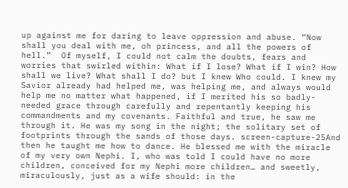up against me for daring to leave oppression and abuse. “Now shall you deal with me, oh princess, and all the powers of hell.”  Of myself, I could not calm the doubts, fears and worries that swirled within: What if I lose? What if I win? How shall we live? What shall I do? but I knew Who could. I knew my Savior already had helped me, was helping me, and always would help me no matter what happened, if I merited his so badly-needed grace through carefully and repentantly keeping his commandments and my covenants. Faithful and true, he saw me through it. He was my song in the night; the solitary set of footprints through the sands of those days. screen-capture-25And then he taught me how to dance. He blessed me with the miracle of my very own Nephi. I, who was told I could have no more children, conceived for my Nephi more children… and sweetly, miraculously, just as a wife should: in the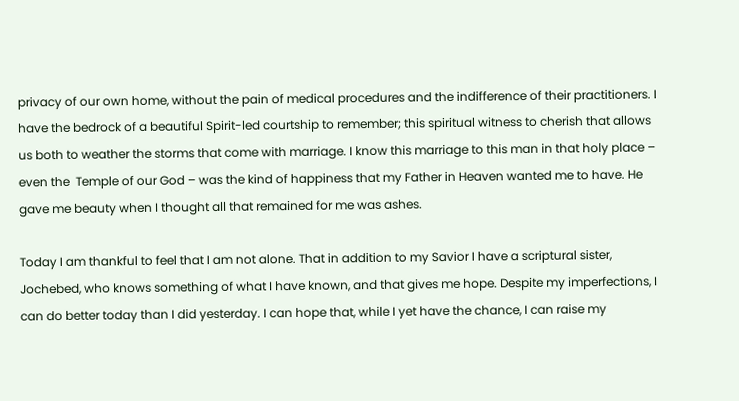privacy of our own home, without the pain of medical procedures and the indifference of their practitioners. I have the bedrock of a beautiful Spirit-led courtship to remember; this spiritual witness to cherish that allows us both to weather the storms that come with marriage. I know this marriage to this man in that holy place – even the  Temple of our God – was the kind of happiness that my Father in Heaven wanted me to have. He gave me beauty when I thought all that remained for me was ashes.

Today I am thankful to feel that I am not alone. That in addition to my Savior I have a scriptural sister, Jochebed, who knows something of what I have known, and that gives me hope. Despite my imperfections, I can do better today than I did yesterday. I can hope that, while I yet have the chance, I can raise my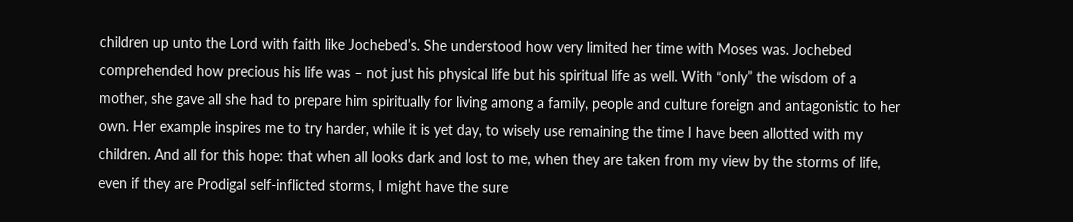children up unto the Lord with faith like Jochebed’s. She understood how very limited her time with Moses was. Jochebed comprehended how precious his life was – not just his physical life but his spiritual life as well. With “only” the wisdom of a mother, she gave all she had to prepare him spiritually for living among a family, people and culture foreign and antagonistic to her own. Her example inspires me to try harder, while it is yet day, to wisely use remaining the time I have been allotted with my children. And all for this hope: that when all looks dark and lost to me, when they are taken from my view by the storms of life, even if they are Prodigal self-inflicted storms, I might have the sure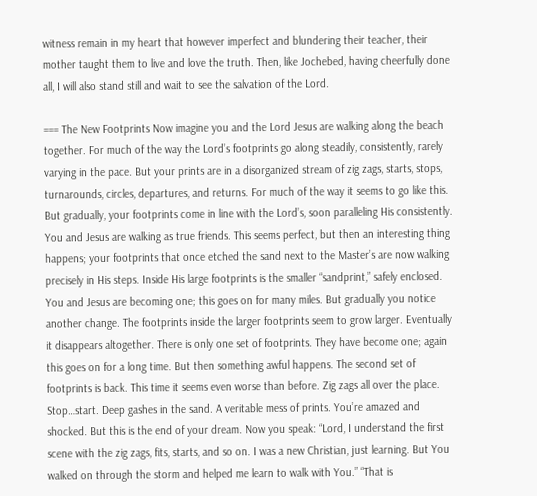witness remain in my heart that however imperfect and blundering their teacher, their mother taught them to live and love the truth. Then, like Jochebed, having cheerfully done all, I will also stand still and wait to see the salvation of the Lord.

=== The New Footprints Now imagine you and the Lord Jesus are walking along the beach together. For much of the way the Lord’s footprints go along steadily, consistently, rarely varying in the pace. But your prints are in a disorganized stream of zig zags, starts, stops, turnarounds, circles, departures, and returns. For much of the way it seems to go like this. But gradually, your footprints come in line with the Lord’s, soon paralleling His consistently. You and Jesus are walking as true friends. This seems perfect, but then an interesting thing happens; your footprints that once etched the sand next to the Master’s are now walking precisely in His steps. Inside His large footprints is the smaller “sandprint,” safely enclosed. You and Jesus are becoming one; this goes on for many miles. But gradually you notice another change. The footprints inside the larger footprints seem to grow larger. Eventually it disappears altogether. There is only one set of footprints. They have become one; again this goes on for a long time. But then something awful happens. The second set of footprints is back. This time it seems even worse than before. Zig zags all over the place. Stop…start. Deep gashes in the sand. A veritable mess of prints. You’re amazed and shocked. But this is the end of your dream. Now you speak: “Lord, I understand the first scene with the zig zags, fits, starts, and so on. I was a new Christian, just learning. But You walked on through the storm and helped me learn to walk with You.” “That is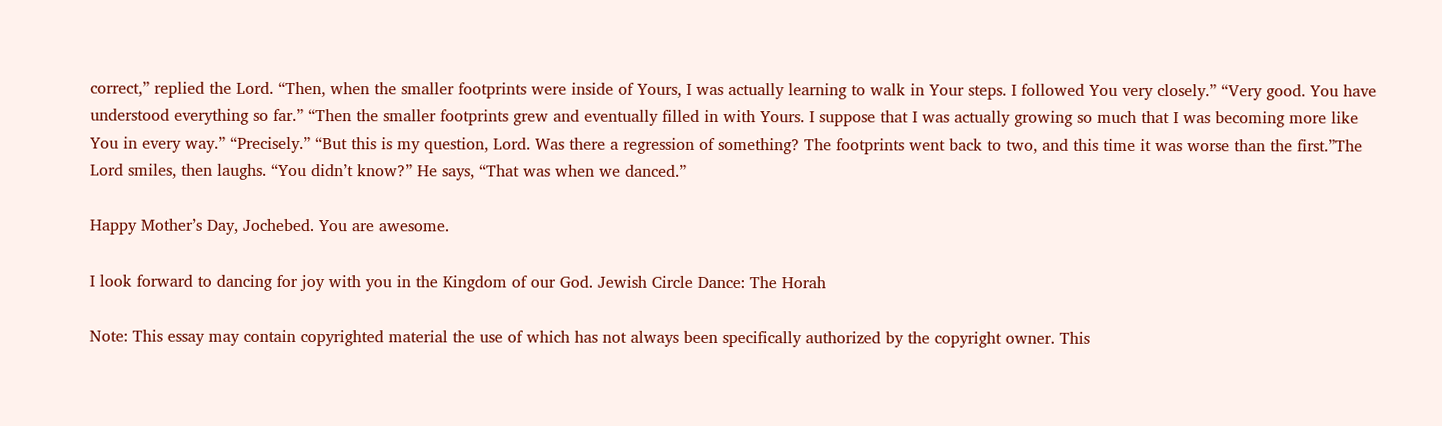correct,” replied the Lord. “Then, when the smaller footprints were inside of Yours, I was actually learning to walk in Your steps. I followed You very closely.” “Very good. You have understood everything so far.” “Then the smaller footprints grew and eventually filled in with Yours. I suppose that I was actually growing so much that I was becoming more like You in every way.” “Precisely.” “But this is my question, Lord. Was there a regression of something? The footprints went back to two, and this time it was worse than the first.”The Lord smiles, then laughs. “You didn’t know?” He says, “That was when we danced.”

Happy Mother’s Day, Jochebed. You are awesome.

I look forward to dancing for joy with you in the Kingdom of our God. Jewish Circle Dance: The Horah

Note: This essay may contain copyrighted material the use of which has not always been specifically authorized by the copyright owner. This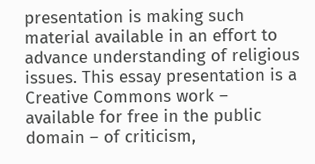presentation is making such material available in an effort to advance understanding of religious issues. This essay presentation is a Creative Commons work – available for free in the public domain – of criticism,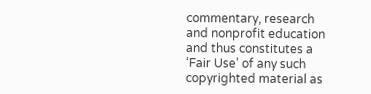commentary, research and nonprofit education and thus constitutes a ‘Fair Use’ of any such copyrighted material as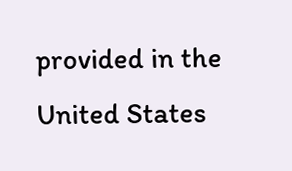provided in the United States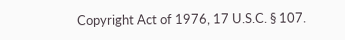Copyright Act of 1976, 17 U.S.C. § 107.